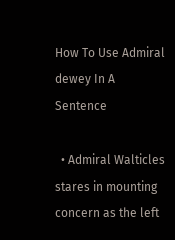How To Use Admiral dewey In A Sentence

  • Admiral Walticles stares in mounting concern as the left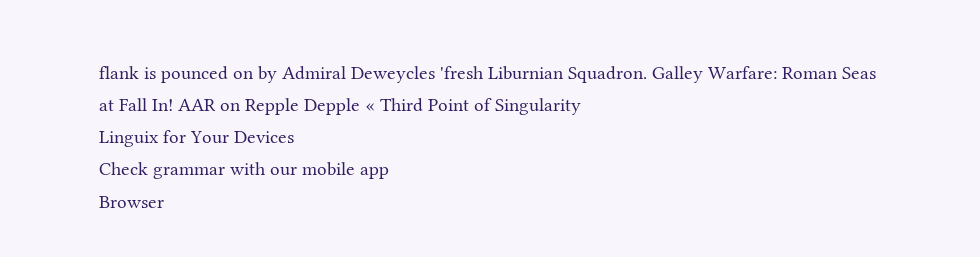flank is pounced on by Admiral Deweycles 'fresh Liburnian Squadron. Galley Warfare: Roman Seas at Fall In! AAR on Repple Depple « Third Point of Singularity
Linguix for Your Devices
Check grammar with our mobile app
Browser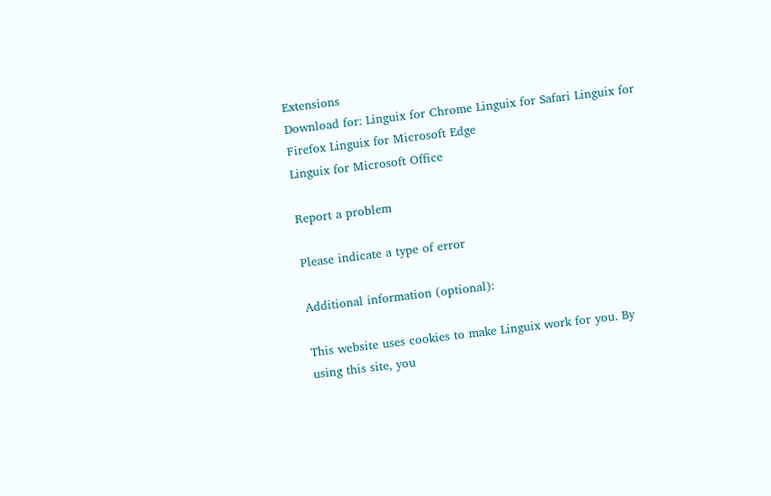Extensions
Download for: Linguix for Chrome Linguix for Safari Linguix for Firefox Linguix for Microsoft Edge
Linguix for Microsoft Office

Report a problem

Please indicate a type of error

Additional information (optional):

This website uses cookies to make Linguix work for you. By using this site, you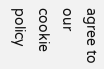agree to our cookie policy